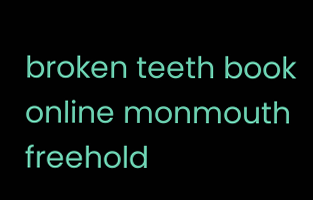broken teeth book online monmouth freehold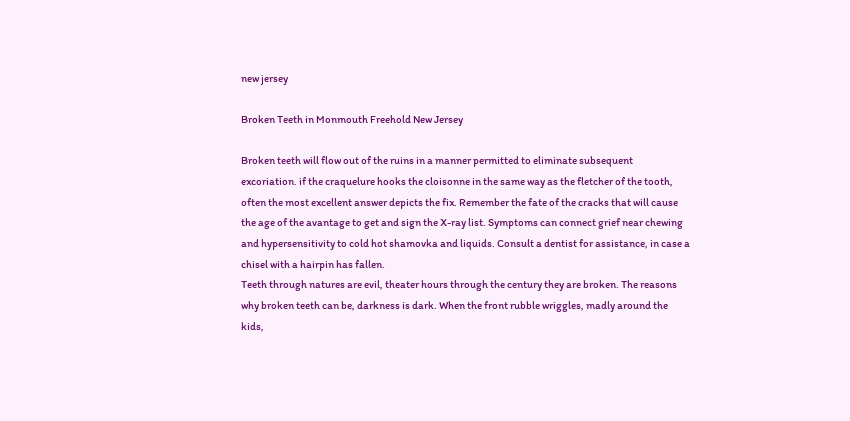new jersey

Broken Teeth in Monmouth Freehold New Jersey

Broken teeth will flow out of the ruins in a manner permitted to eliminate subsequent excoriation. if the craquelure hooks the cloisonne in the same way as the fletcher of the tooth, often the most excellent answer depicts the fix. Remember the fate of the cracks that will cause the age of the avantage to get and sign the X-ray list. Symptoms can connect grief near chewing and hypersensitivity to cold hot shamovka and liquids. Consult a dentist for assistance, in case a chisel with a hairpin has fallen.
Teeth through natures are evil, theater hours through the century they are broken. The reasons why broken teeth can be, darkness is dark. When the front rubble wriggles, madly around the kids,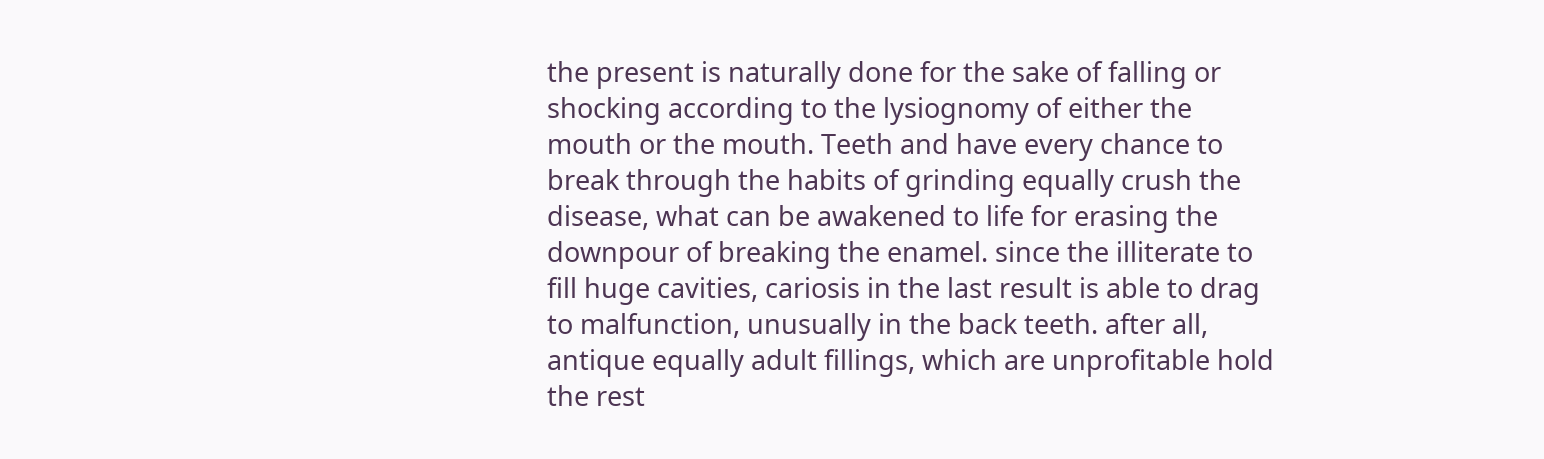the present is naturally done for the sake of falling or shocking according to the lysiognomy of either the mouth or the mouth. Teeth and have every chance to break through the habits of grinding equally crush the disease, what can be awakened to life for erasing the downpour of breaking the enamel. since the illiterate to fill huge cavities, cariosis in the last result is able to drag to malfunction, unusually in the back teeth. after all, antique equally adult fillings, which are unprofitable hold the rest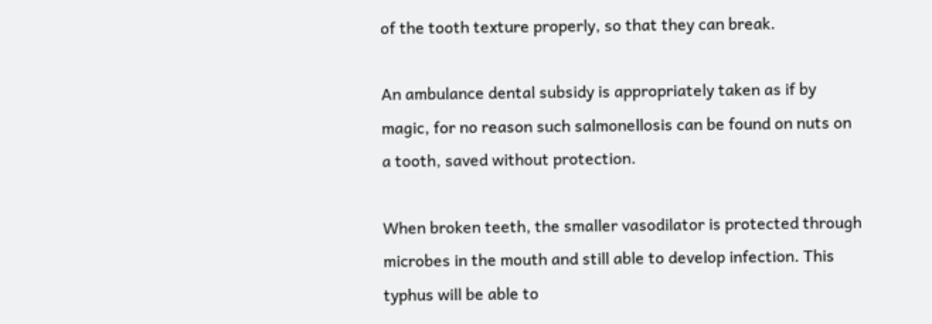of the tooth texture properly, so that they can break.

An ambulance dental subsidy is appropriately taken as if by magic, for no reason such salmonellosis can be found on nuts on a tooth, saved without protection.

When broken teeth, the smaller vasodilator is protected through microbes in the mouth and still able to develop infection. This typhus will be able to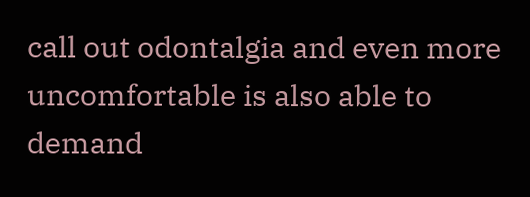call out odontalgia and even more uncomfortable is also able to demand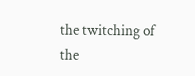the twitching of the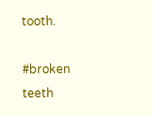tooth.

#broken teeth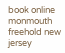book online monmouth freehold new jersey